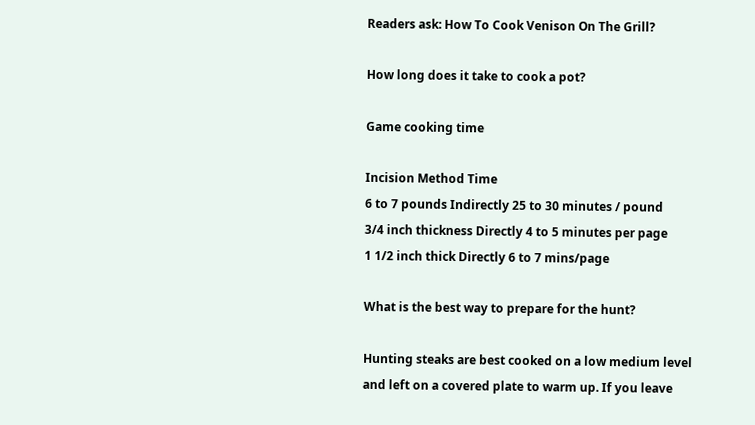Readers ask: How To Cook Venison On The Grill?

How long does it take to cook a pot?

Game cooking time

Incision Method Time
6 to 7 pounds Indirectly 25 to 30 minutes / pound
3/4 inch thickness Directly 4 to 5 minutes per page
1 1/2 inch thick Directly 6 to 7 mins/page

What is the best way to prepare for the hunt?

Hunting steaks are best cooked on a low medium level and left on a covered plate to warm up. If you leave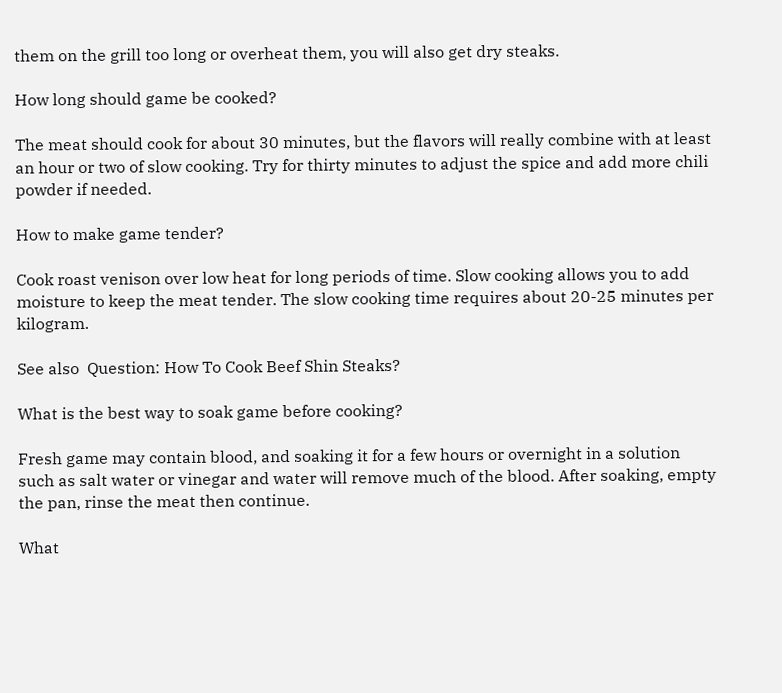them on the grill too long or overheat them, you will also get dry steaks.

How long should game be cooked?

The meat should cook for about 30 minutes, but the flavors will really combine with at least an hour or two of slow cooking. Try for thirty minutes to adjust the spice and add more chili powder if needed.

How to make game tender?

Cook roast venison over low heat for long periods of time. Slow cooking allows you to add moisture to keep the meat tender. The slow cooking time requires about 20-25 minutes per kilogram.

See also  Question: How To Cook Beef Shin Steaks?

What is the best way to soak game before cooking?

Fresh game may contain blood, and soaking it for a few hours or overnight in a solution such as salt water or vinegar and water will remove much of the blood. After soaking, empty the pan, rinse the meat then continue.

What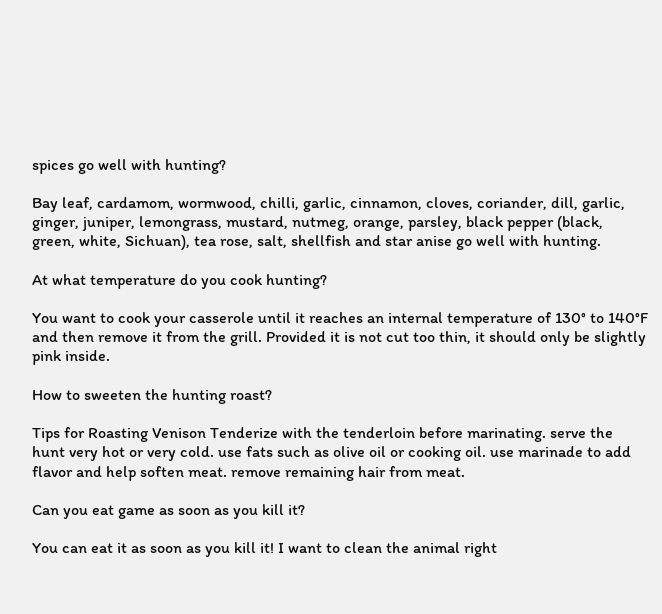spices go well with hunting?

Bay leaf, cardamom, wormwood, chilli, garlic, cinnamon, cloves, coriander, dill, garlic, ginger, juniper, lemongrass, mustard, nutmeg, orange, parsley, black pepper (black, green, white, Sichuan), tea rose, salt, shellfish and star anise go well with hunting.

At what temperature do you cook hunting?

You want to cook your casserole until it reaches an internal temperature of 130° to 140°F and then remove it from the grill. Provided it is not cut too thin, it should only be slightly pink inside.

How to sweeten the hunting roast?

Tips for Roasting Venison Tenderize with the tenderloin before marinating. serve the hunt very hot or very cold. use fats such as olive oil or cooking oil. use marinade to add flavor and help soften meat. remove remaining hair from meat.

Can you eat game as soon as you kill it?

You can eat it as soon as you kill it! I want to clean the animal right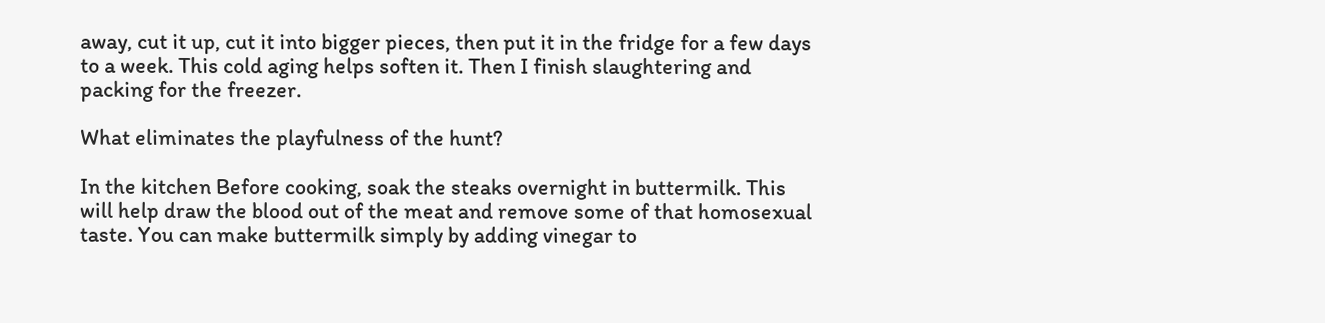away, cut it up, cut it into bigger pieces, then put it in the fridge for a few days to a week. This cold aging helps soften it. Then I finish slaughtering and packing for the freezer.

What eliminates the playfulness of the hunt?

In the kitchen Before cooking, soak the steaks overnight in buttermilk. This will help draw the blood out of the meat and remove some of that homosexual taste. You can make buttermilk simply by adding vinegar to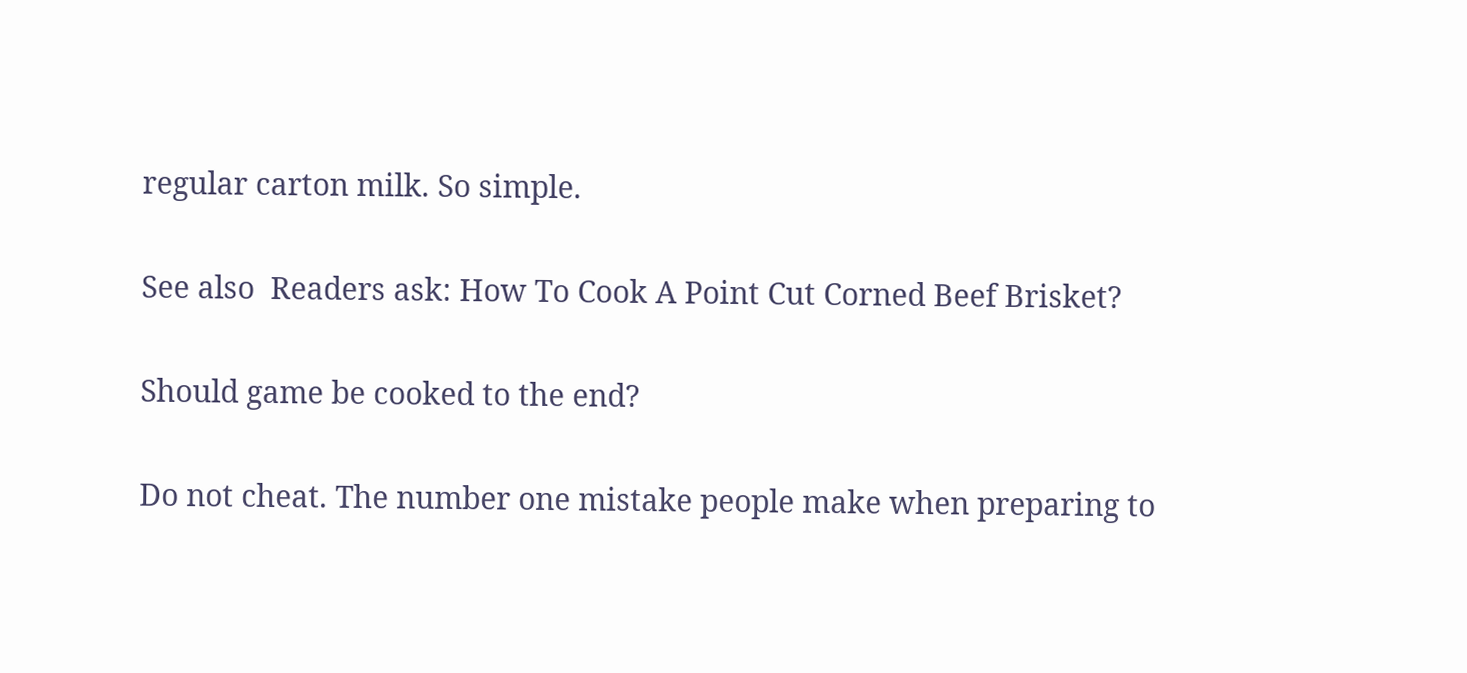regular carton milk. So simple.

See also  Readers ask: How To Cook A Point Cut Corned Beef Brisket?

Should game be cooked to the end?

Do not cheat. The number one mistake people make when preparing to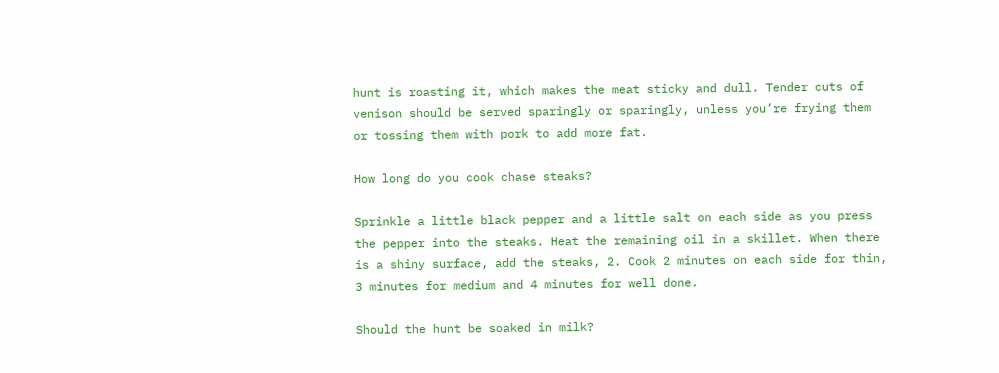hunt is roasting it, which makes the meat sticky and dull. Tender cuts of venison should be served sparingly or sparingly, unless you’re frying them or tossing them with pork to add more fat.

How long do you cook chase steaks?

Sprinkle a little black pepper and a little salt on each side as you press the pepper into the steaks. Heat the remaining oil in a skillet. When there is a shiny surface, add the steaks, 2. Cook 2 minutes on each side for thin, 3 minutes for medium and 4 minutes for well done.

Should the hunt be soaked in milk?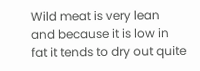Wild meat is very lean and because it is low in fat it tends to dry out quite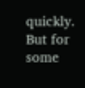quickly. But for some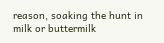reason, soaking the hunt in milk or buttermilk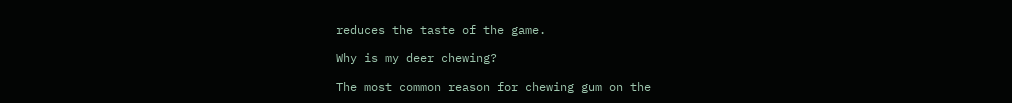reduces the taste of the game.

Why is my deer chewing?

The most common reason for chewing gum on the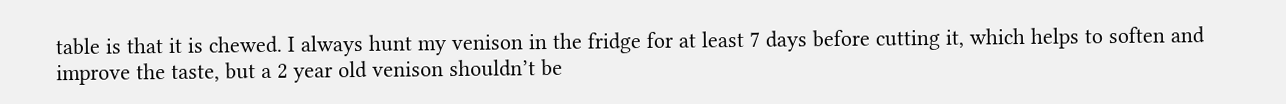table is that it is chewed. I always hunt my venison in the fridge for at least 7 days before cutting it, which helps to soften and improve the taste, but a 2 year old venison shouldn’t be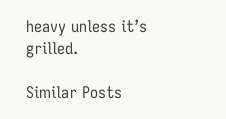heavy unless it’s grilled.

Similar Posts